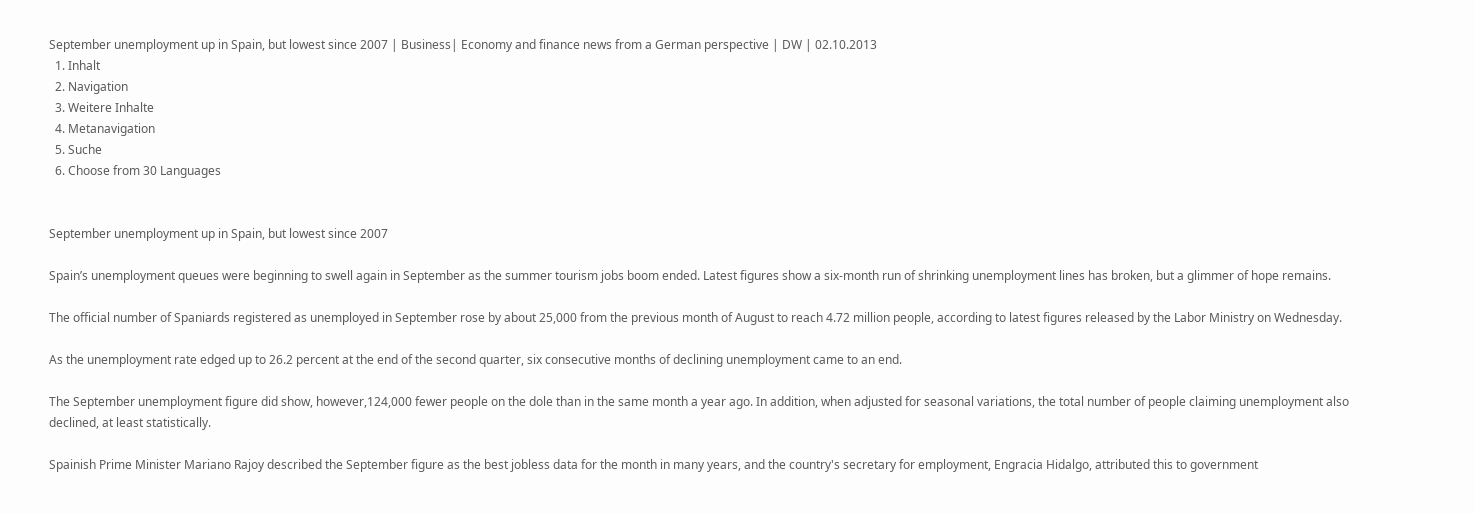September unemployment up in Spain, but lowest since 2007 | Business| Economy and finance news from a German perspective | DW | 02.10.2013
  1. Inhalt
  2. Navigation
  3. Weitere Inhalte
  4. Metanavigation
  5. Suche
  6. Choose from 30 Languages


September unemployment up in Spain, but lowest since 2007

Spain’s unemployment queues were beginning to swell again in September as the summer tourism jobs boom ended. Latest figures show a six-month run of shrinking unemployment lines has broken, but a glimmer of hope remains.

The official number of Spaniards registered as unemployed in September rose by about 25,000 from the previous month of August to reach 4.72 million people, according to latest figures released by the Labor Ministry on Wednesday.

As the unemployment rate edged up to 26.2 percent at the end of the second quarter, six consecutive months of declining unemployment came to an end.

The September unemployment figure did show, however,124,000 fewer people on the dole than in the same month a year ago. In addition, when adjusted for seasonal variations, the total number of people claiming unemployment also declined, at least statistically.

Spainish Prime Minister Mariano Rajoy described the September figure as the best jobless data for the month in many years, and the country's secretary for employment, Engracia Hidalgo, attributed this to government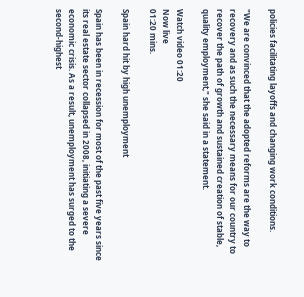policies facilitating layoffs and changing work conditions.

"We are convinced that the adopted reforms are the way to recovery and as such the necessary means for our country to recover the path of growth and sustained creation of stable, quality employment," she said in a statement.

Watch video 01:20
Now live
01:20 mins.

Spain hard hit by high unemployment

Spain has been in recession for most of the past five years since its real estate sector collapsed in 2008, initiating a severe economic crisis. As a result, unemployment has surged to the second-highest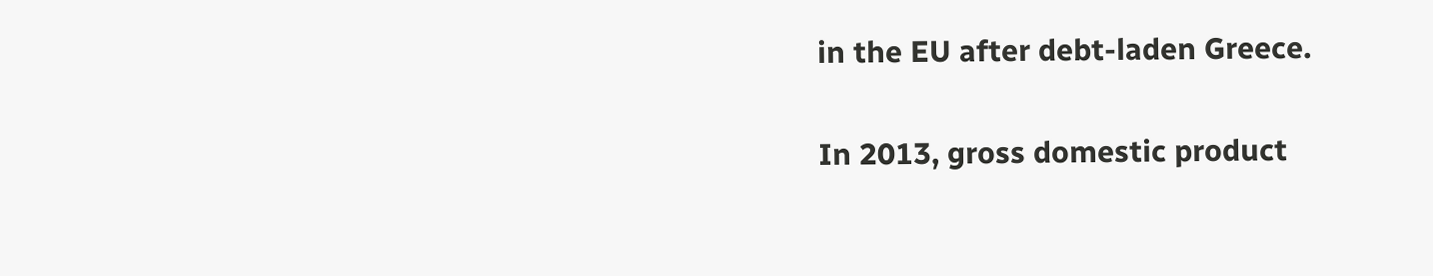in the EU after debt-laden Greece.

In 2013, gross domestic product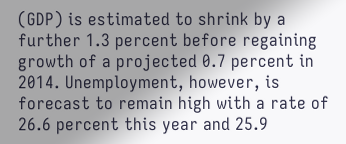(GDP) is estimated to shrink by a further 1.3 percent before regaining growth of a projected 0.7 percent in 2014. Unemployment, however, is forecast to remain high with a rate of 26.6 percent this year and 25.9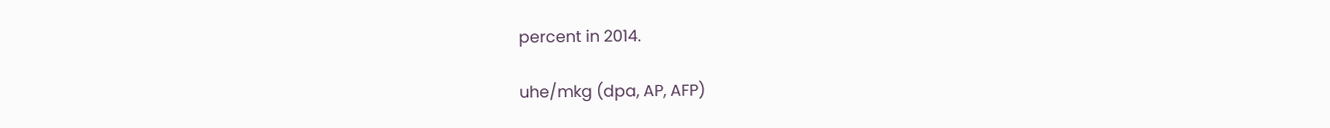percent in 2014.

uhe/mkg (dpa, AP, AFP)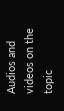Audios and videos on the topic